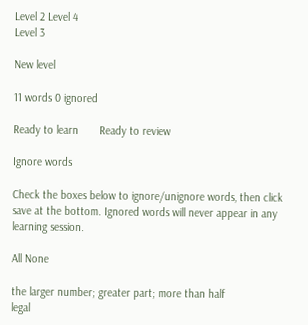Level 2 Level 4
Level 3

New level

11 words 0 ignored

Ready to learn       Ready to review

Ignore words

Check the boxes below to ignore/unignore words, then click save at the bottom. Ignored words will never appear in any learning session.

All None

the larger number; greater part; more than half
legal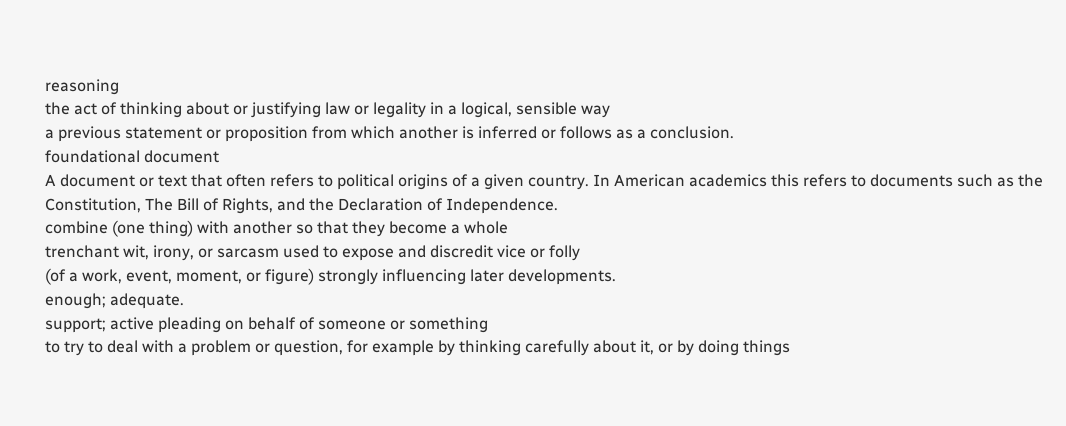reasoning
the act of thinking about or justifying law or legality in a logical, sensible way
a previous statement or proposition from which another is inferred or follows as a conclusion.
foundational document
A document or text that often refers to political origins of a given country. In American academics this refers to documents such as the Constitution, The Bill of Rights, and the Declaration of Independence.
combine (one thing) with another so that they become a whole
trenchant wit, irony, or sarcasm used to expose and discredit vice or folly
(of a work, event, moment, or figure) strongly influencing later developments.
enough; adequate.
support; active pleading on behalf of someone or something
to try to deal with a problem or question, for example by thinking carefully about it, or by doing things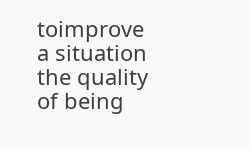toimprove a situation
the quality of being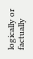logically or factually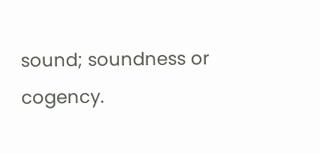sound; soundness or cogency.